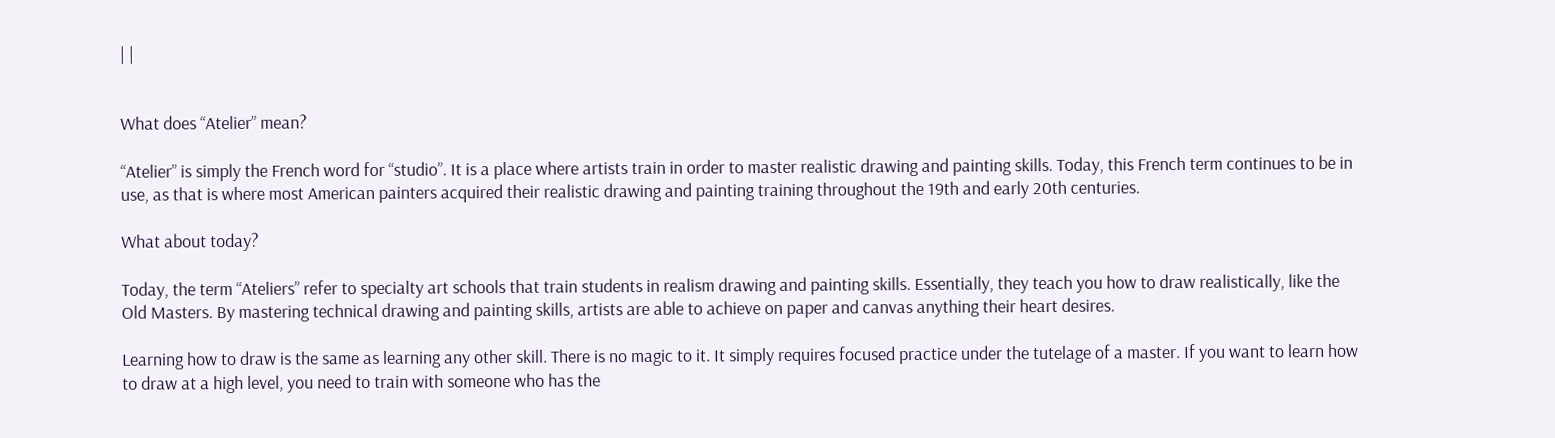| |


What does “Atelier” mean?

“Atelier” is simply the French word for “studio”. It is a place where artists train in order to master realistic drawing and painting skills. Today, this French term continues to be in use, as that is where most American painters acquired their realistic drawing and painting training throughout the 19th and early 20th centuries.

What about today?

Today, the term “Ateliers” refer to specialty art schools that train students in realism drawing and painting skills. Essentially, they teach you how to draw realistically, like the Old Masters. By mastering technical drawing and painting skills, artists are able to achieve on paper and canvas anything their heart desires.

Learning how to draw is the same as learning any other skill. There is no magic to it. It simply requires focused practice under the tutelage of a master. If you want to learn how to draw at a high level, you need to train with someone who has the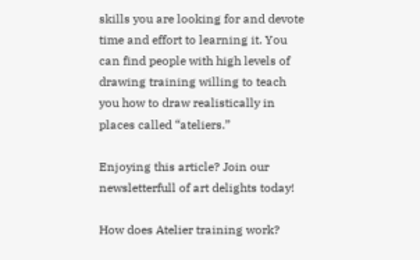skills you are looking for and devote time and effort to learning it. You can find people with high levels of drawing training willing to teach you how to draw realistically in places called “ateliers.”

Enjoying this article? Join our newsletterfull of art delights today!

How does Atelier training work?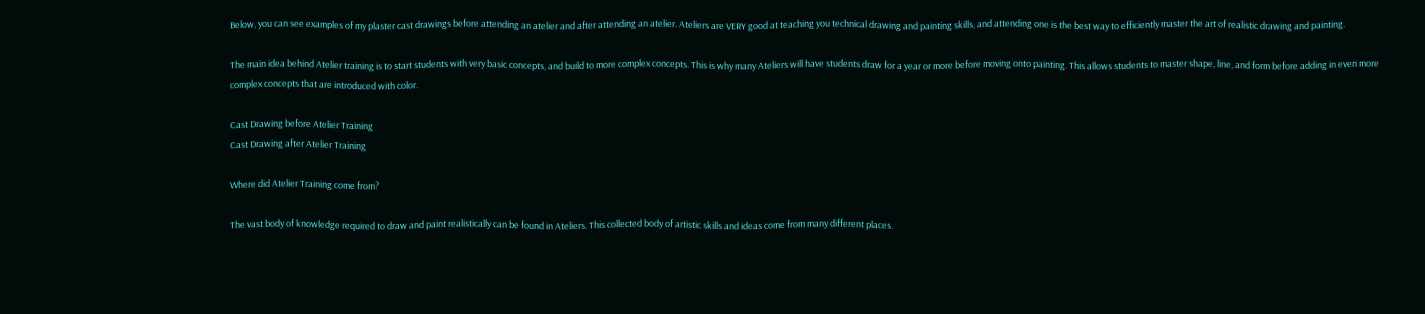Below, you can see examples of my plaster cast drawings before attending an atelier and after attending an atelier. Ateliers are VERY good at teaching you technical drawing and painting skills, and attending one is the best way to efficiently master the art of realistic drawing and painting.

The main idea behind Atelier training is to start students with very basic concepts, and build to more complex concepts. This is why many Ateliers will have students draw for a year or more before moving onto painting. This allows students to master shape, line, and form before adding in even more complex concepts that are introduced with color.

Cast Drawing before Atelier Training
Cast Drawing after Atelier Training

Where did Atelier Training come from?

The vast body of knowledge required to draw and paint realistically can be found in Ateliers. This collected body of artistic skills and ideas come from many different places.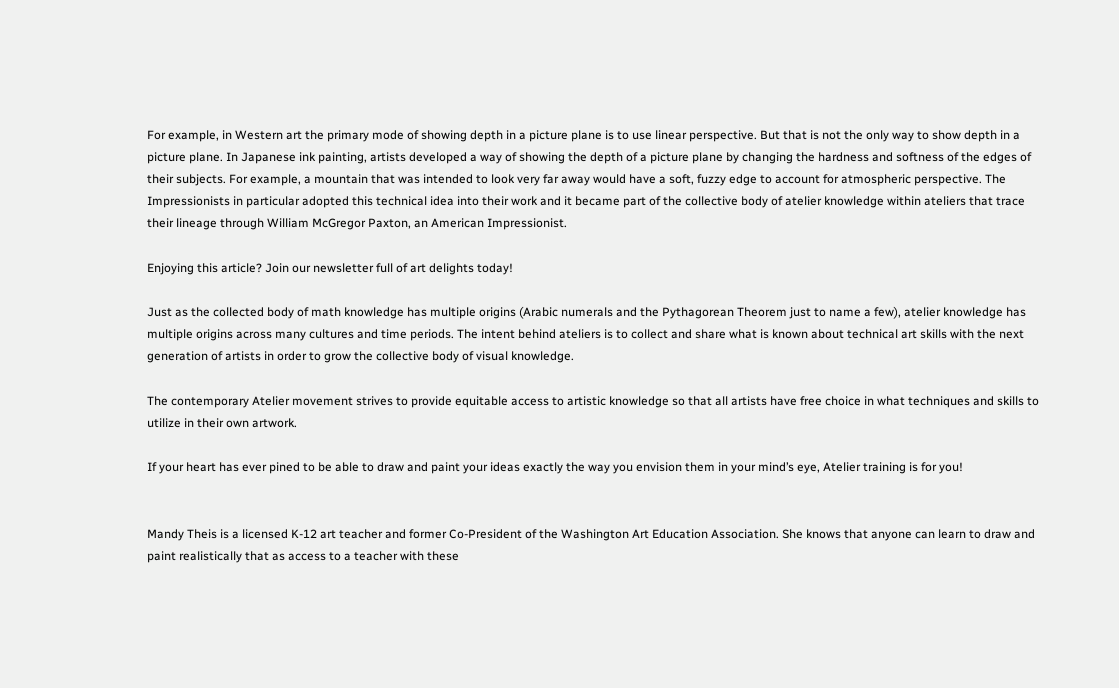For example, in Western art the primary mode of showing depth in a picture plane is to use linear perspective. But that is not the only way to show depth in a picture plane. In Japanese ink painting, artists developed a way of showing the depth of a picture plane by changing the hardness and softness of the edges of their subjects. For example, a mountain that was intended to look very far away would have a soft, fuzzy edge to account for atmospheric perspective. The Impressionists in particular adopted this technical idea into their work and it became part of the collective body of atelier knowledge within ateliers that trace their lineage through William McGregor Paxton, an American Impressionist.

Enjoying this article? Join our newsletter full of art delights today!

Just as the collected body of math knowledge has multiple origins (Arabic numerals and the Pythagorean Theorem just to name a few), atelier knowledge has multiple origins across many cultures and time periods. The intent behind ateliers is to collect and share what is known about technical art skills with the next generation of artists in order to grow the collective body of visual knowledge.

The contemporary Atelier movement strives to provide equitable access to artistic knowledge so that all artists have free choice in what techniques and skills to utilize in their own artwork.

If your heart has ever pined to be able to draw and paint your ideas exactly the way you envision them in your mind’s eye, Atelier training is for you!


Mandy Theis is a licensed K-12 art teacher and former Co-President of the Washington Art Education Association. She knows that anyone can learn to draw and paint realistically that as access to a teacher with these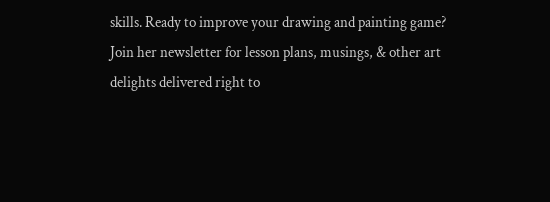skills. Ready to improve your drawing and painting game? Join her newsletter for lesson plans, musings, & other art delights delivered right to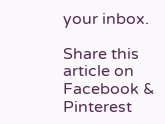your inbox.

Share this article on Facebook & Pinterest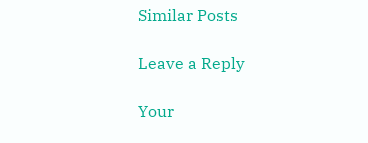Similar Posts

Leave a Reply

Your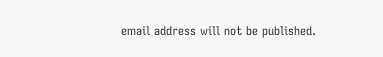email address will not be published.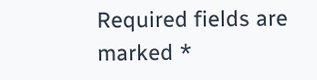Required fields are marked *